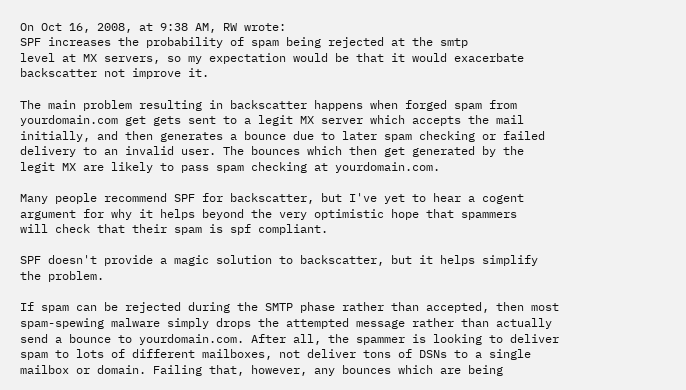On Oct 16, 2008, at 9:38 AM, RW wrote:
SPF increases the probability of spam being rejected at the smtp
level at MX servers, so my expectation would be that it would exacerbate
backscatter not improve it.

The main problem resulting in backscatter happens when forged spam from yourdomain.com get gets sent to a legit MX server which accepts the mail initially, and then generates a bounce due to later spam checking or failed delivery to an invalid user. The bounces which then get generated by the legit MX are likely to pass spam checking at yourdomain.com.

Many people recommend SPF for backscatter, but I've yet to hear a cogent argument for why it helps beyond the very optimistic hope that spammers
will check that their spam is spf compliant.

SPF doesn't provide a magic solution to backscatter, but it helps simplify the problem.

If spam can be rejected during the SMTP phase rather than accepted, then most spam-spewing malware simply drops the attempted message rather than actually send a bounce to yourdomain.com. After all, the spammer is looking to deliver spam to lots of different mailboxes, not deliver tons of DSNs to a single mailbox or domain. Failing that, however, any bounces which are being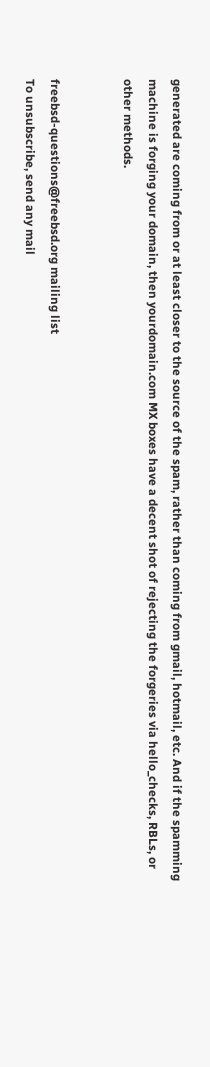generated are coming from or at least closer to the source of the spam, rather than coming from gmail, hotmail, etc. And if the spamming machine is forging your domain, then yourdomain.com MX boxes have a decent shot of rejecting the forgeries via hello_checks, RBLs, or other methods.


freebsd-questions@freebsd.org mailing list
To unsubscribe, send any mail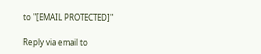to "[EMAIL PROTECTED]"

Reply via email to